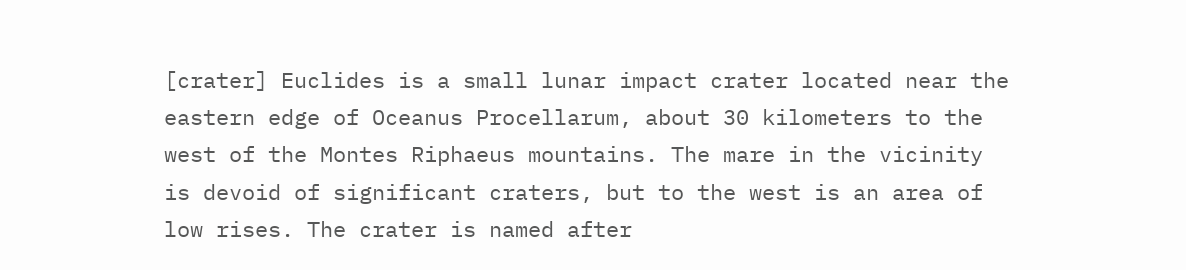[crater] Euclides is a small lunar impact crater located near the eastern edge of Oceanus Procellarum, about 30 kilometers to the west of the Montes Riphaeus mountains. The mare in the vicinity is devoid of significant craters, but to the west is an area of low rises. The crater is named after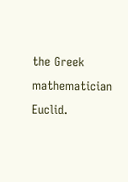the Greek mathematician Euclid.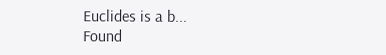Euclides is a b...
Found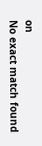on
No exact match found